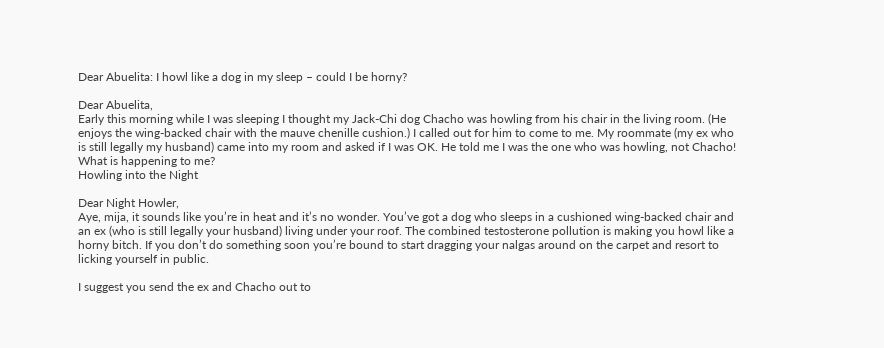Dear Abuelita: I howl like a dog in my sleep – could I be horny?

Dear Abuelita,
Early this morning while I was sleeping I thought my Jack-Chi dog Chacho was howling from his chair in the living room. (He enjoys the wing-backed chair with the mauve chenille cushion.) I called out for him to come to me. My roommate (my ex who is still legally my husband) came into my room and asked if I was OK. He told me I was the one who was howling, not Chacho! What is happening to me?
Howling into the Night

Dear Night Howler,
Aye, mija, it sounds like you’re in heat and it’s no wonder. You’ve got a dog who sleeps in a cushioned wing-backed chair and an ex (who is still legally your husband) living under your roof. The combined testosterone pollution is making you howl like a horny bitch. If you don’t do something soon you’re bound to start dragging your nalgas around on the carpet and resort to licking yourself in public.

I suggest you send the ex and Chacho out to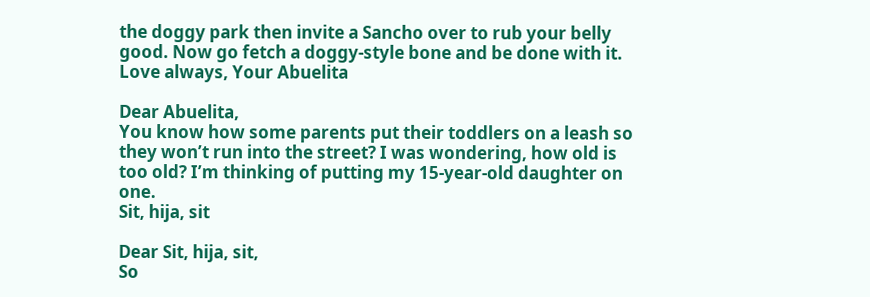the doggy park then invite a Sancho over to rub your belly good. Now go fetch a doggy-style bone and be done with it.
Love always, Your Abuelita

Dear Abuelita,
You know how some parents put their toddlers on a leash so they won’t run into the street? I was wondering, how old is too old? I’m thinking of putting my 15-year-old daughter on one.
Sit, hija, sit

Dear Sit, hija, sit,
So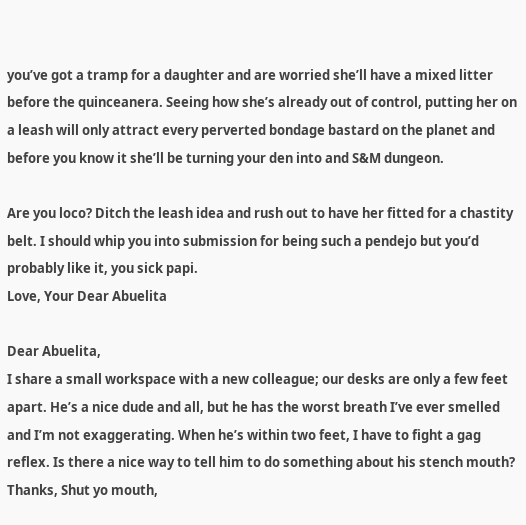you’ve got a tramp for a daughter and are worried she’ll have a mixed litter before the quinceanera. Seeing how she’s already out of control, putting her on a leash will only attract every perverted bondage bastard on the planet and before you know it she’ll be turning your den into and S&M dungeon.

Are you loco? Ditch the leash idea and rush out to have her fitted for a chastity belt. I should whip you into submission for being such a pendejo but you’d probably like it, you sick papi.
Love, Your Dear Abuelita

Dear Abuelita,
I share a small workspace with a new colleague; our desks are only a few feet apart. He’s a nice dude and all, but he has the worst breath I’ve ever smelled and I’m not exaggerating. When he’s within two feet, I have to fight a gag reflex. Is there a nice way to tell him to do something about his stench mouth?
Thanks, Shut yo mouth,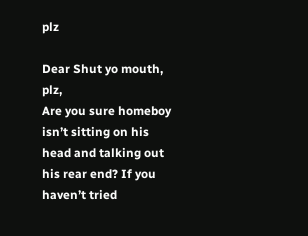plz

Dear Shut yo mouth, plz,
Are you sure homeboy isn’t sitting on his head and talking out his rear end? If you haven’t tried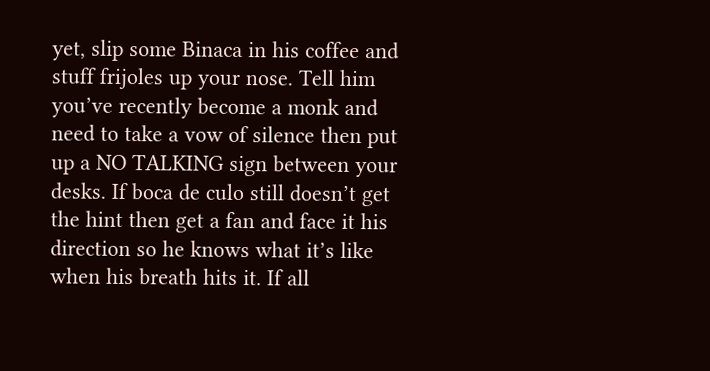yet, slip some Binaca in his coffee and stuff frijoles up your nose. Tell him you’ve recently become a monk and need to take a vow of silence then put up a NO TALKING sign between your desks. If boca de culo still doesn’t get the hint then get a fan and face it his direction so he knows what it’s like when his breath hits it. If all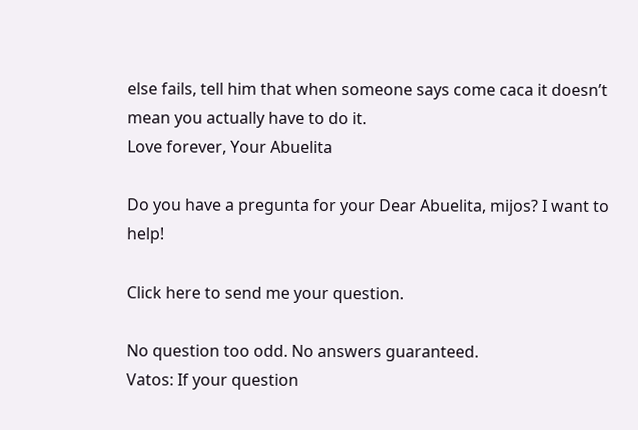else fails, tell him that when someone says come caca it doesn’t mean you actually have to do it.
Love forever, Your Abuelita

Do you have a pregunta for your Dear Abuelita, mijos? I want to help!

Click here to send me your question.

No question too odd. No answers guaranteed.
Vatos: If your question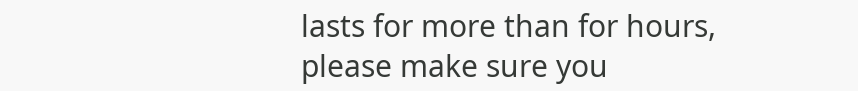lasts for more than for hours,
please make sure you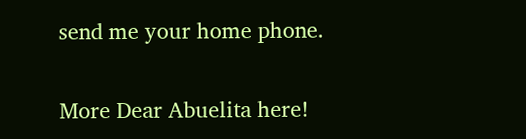send me your home phone.

More Dear Abuelita here!